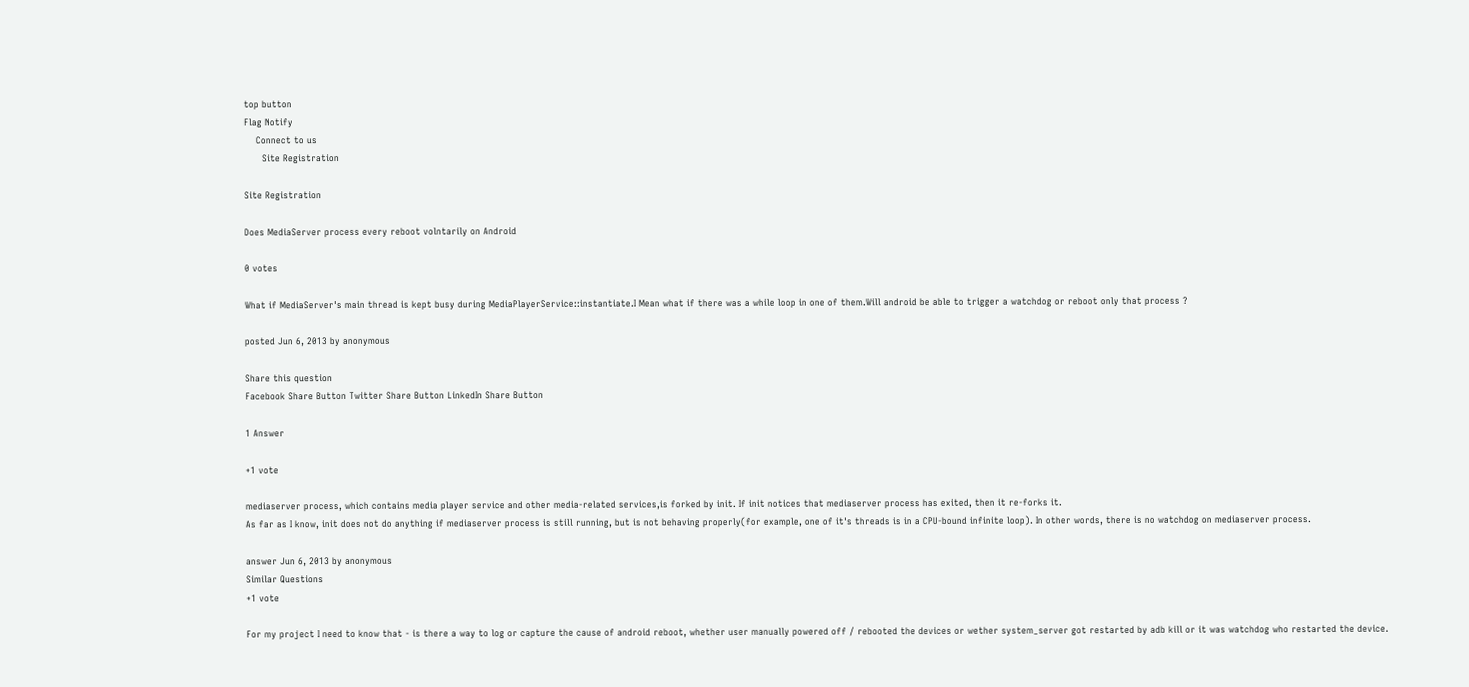top button
Flag Notify
    Connect to us
      Site Registration

Site Registration

Does MediaServer process every reboot volntarily on Android

0 votes

What if MediaServer's main thread is kept busy during MediaPlayerService::instantiate.I Mean what if there was a while loop in one of them.Will android be able to trigger a watchdog or reboot only that process ?

posted Jun 6, 2013 by anonymous

Share this question
Facebook Share Button Twitter Share Button LinkedIn Share Button

1 Answer

+1 vote

mediaserver process, which contains media player service and other media-related services,is forked by init. If init notices that mediaserver process has exited, then it re-forks it.
As far as I know, init does not do anything if mediaserver process is still running, but is not behaving properly(for example, one of it's threads is in a CPU-bound infinite loop). In other words, there is no watchdog on mediaserver process.

answer Jun 6, 2013 by anonymous
Similar Questions
+1 vote

For my project I need to know that - is there a way to log or capture the cause of android reboot, whether user manually powered off / rebooted the devices or wether system_server got restarted by adb kill or it was watchdog who restarted the device.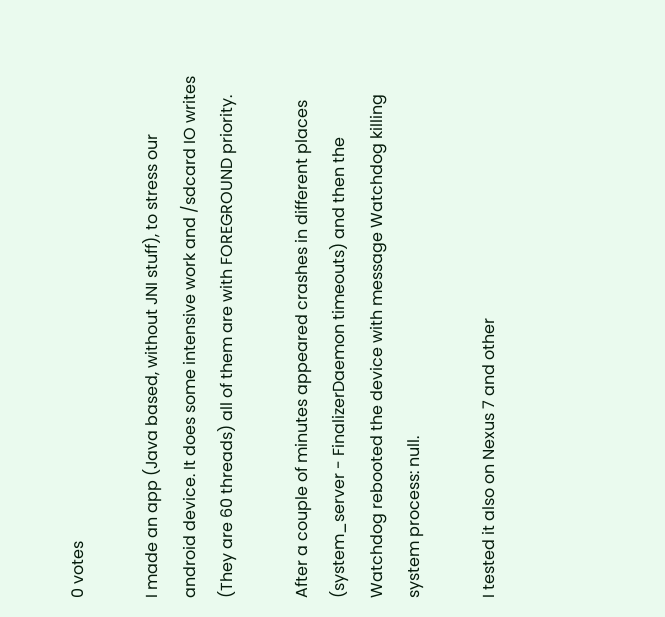0 votes

I made an app (Java based, without JNI stuff), to stress our android device. It does some intensive work and /sdcard IO writes (They are 60 threads) all of them are with FOREGROUND priority.

After a couple of minutes appeared crashes in different places (system_server - FinalizerDaemon timeouts) and then the Watchdog rebooted the device with message Watchdog killing system process: null.

I tested it also on Nexus 7 and other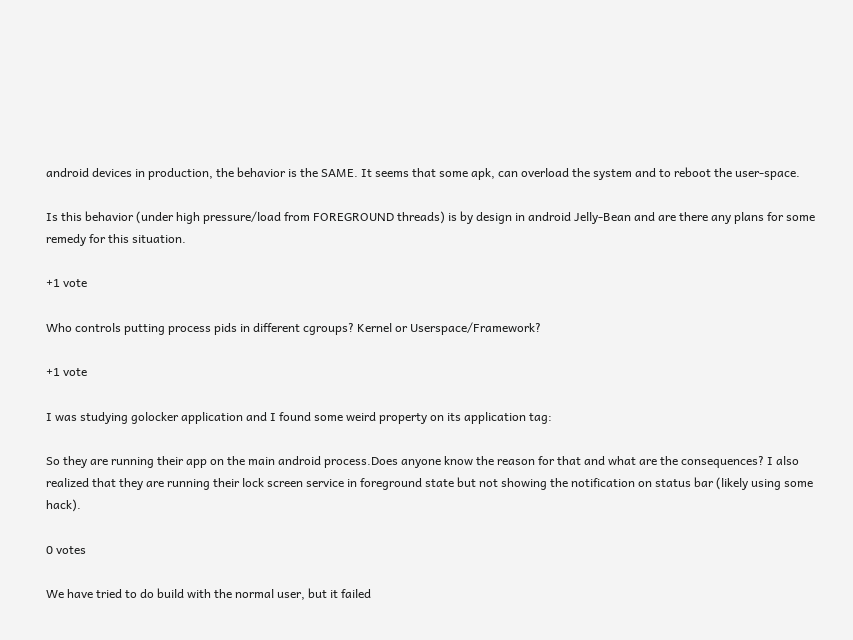android devices in production, the behavior is the SAME. It seems that some apk, can overload the system and to reboot the user-space.

Is this behavior (under high pressure/load from FOREGROUND threads) is by design in android Jelly-Bean and are there any plans for some remedy for this situation.

+1 vote

Who controls putting process pids in different cgroups? Kernel or Userspace/Framework?

+1 vote

I was studying golocker application and I found some weird property on its application tag:

So they are running their app on the main android process.Does anyone know the reason for that and what are the consequences? I also realized that they are running their lock screen service in foreground state but not showing the notification on status bar (likely using some hack).

0 votes

We have tried to do build with the normal user, but it failed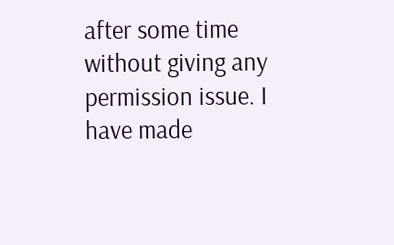after some time without giving any permission issue. I have made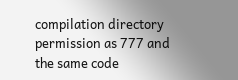compilation directory permission as 777 and the same code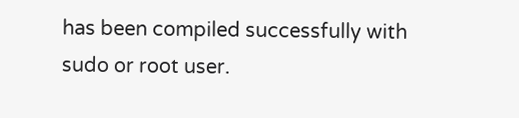has been compiled successfully with sudo or root user.